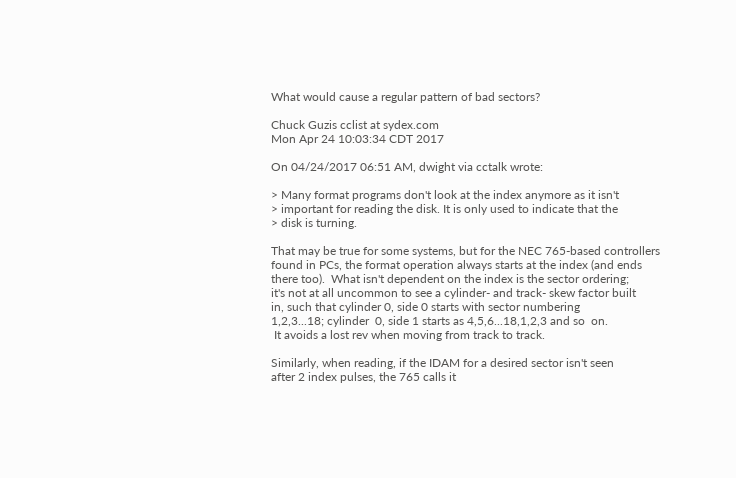What would cause a regular pattern of bad sectors?

Chuck Guzis cclist at sydex.com
Mon Apr 24 10:03:34 CDT 2017

On 04/24/2017 06:51 AM, dwight via cctalk wrote:

> Many format programs don't look at the index anymore as it isn't
> important for reading the disk. It is only used to indicate that the
> disk is turning.

That may be true for some systems, but for the NEC 765-based controllers
found in PCs, the format operation always starts at the index (and ends
there too).  What isn't dependent on the index is the sector ordering;
it's not at all uncommon to see a cylinder- and track- skew factor built
in, such that cylinder 0, side 0 starts with sector numbering
1,2,3...18; cylinder  0, side 1 starts as 4,5,6...18,1,2,3 and so  on.
 It avoids a lost rev when moving from track to track.

Similarly, when reading, if the IDAM for a desired sector isn't seen
after 2 index pulses, the 765 calls it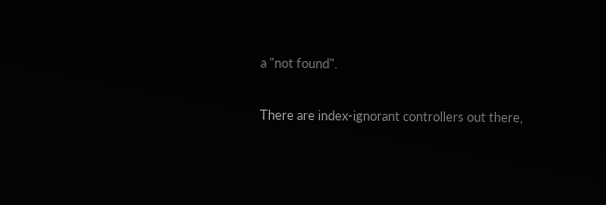a "not found".

There are index-ignorant controllers out there,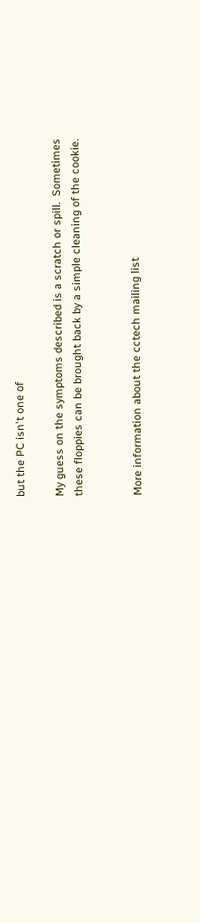but the PC isn't one of

My guess on the symptoms described is a scratch or spill.  Sometimes
these floppies can be brought back by a simple cleaning of the cookie.


More information about the cctech mailing list